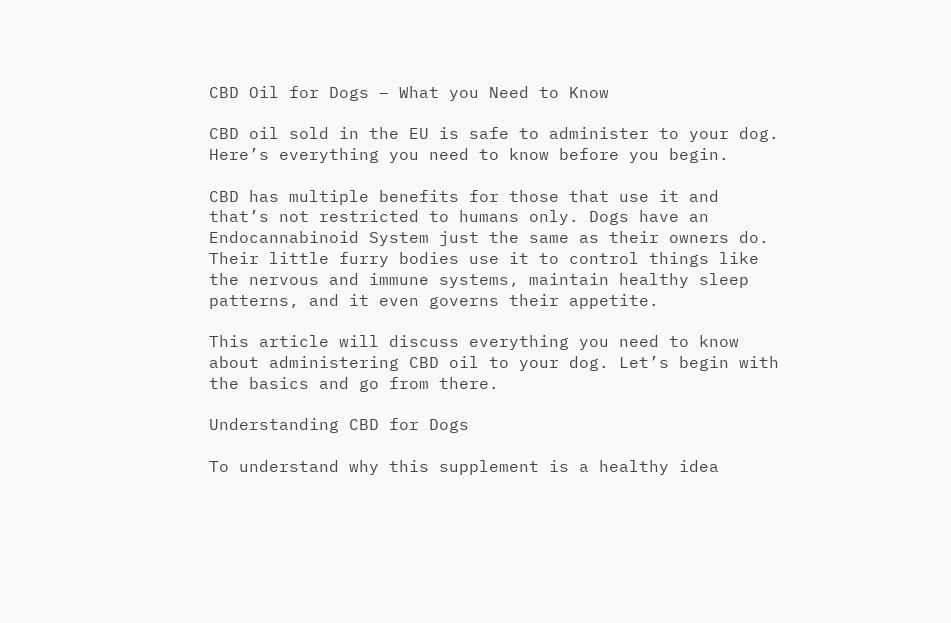CBD Oil for Dogs – What you Need to Know

CBD oil sold in the EU is safe to administer to your dog. Here’s everything you need to know before you begin.

CBD has multiple benefits for those that use it and that’s not restricted to humans only. Dogs have an Endocannabinoid System just the same as their owners do. Their little furry bodies use it to control things like the nervous and immune systems, maintain healthy sleep patterns, and it even governs their appetite.

This article will discuss everything you need to know about administering CBD oil to your dog. Let’s begin with the basics and go from there.

Understanding CBD for Dogs

To understand why this supplement is a healthy idea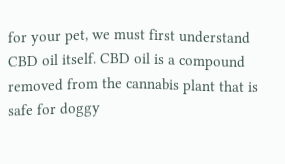for your pet, we must first understand CBD oil itself. CBD oil is a compound removed from the cannabis plant that is safe for doggy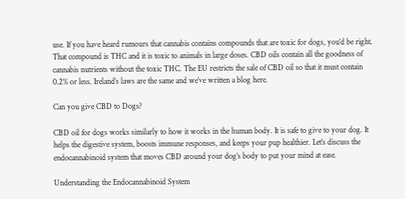use. If you have heard rumours that cannabis contains compounds that are toxic for dogs, you’d be right. That compound is THC and it is toxic to animals in large doses. CBD oils contain all the goodness of cannabis nutrients without the toxic THC. The EU restricts the sale of CBD oil so that it must contain 0.2% or less. Ireland’s laws are the same and we’ve written a blog here.

Can you give CBD to Dogs?

CBD oil for dogs works similarly to how it works in the human body. It is safe to give to your dog. It helps the digestive system, boosts immune responses, and keeps your pup healthier. Let’s discuss the endocannabinoid system that moves CBD around your dog’s body to put your mind at ease.

Understanding the Endocannabinoid System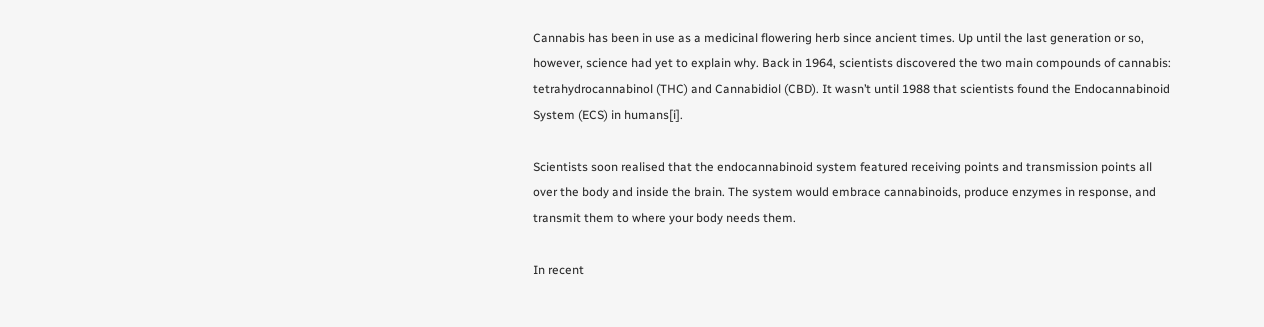Cannabis has been in use as a medicinal flowering herb since ancient times. Up until the last generation or so, however, science had yet to explain why. Back in 1964, scientists discovered the two main compounds of cannabis: tetrahydrocannabinol (THC) and Cannabidiol (CBD). It wasn’t until 1988 that scientists found the Endocannabinoid System (ECS) in humans[i].

Scientists soon realised that the endocannabinoid system featured receiving points and transmission points all over the body and inside the brain. The system would embrace cannabinoids, produce enzymes in response, and transmit them to where your body needs them.

In recent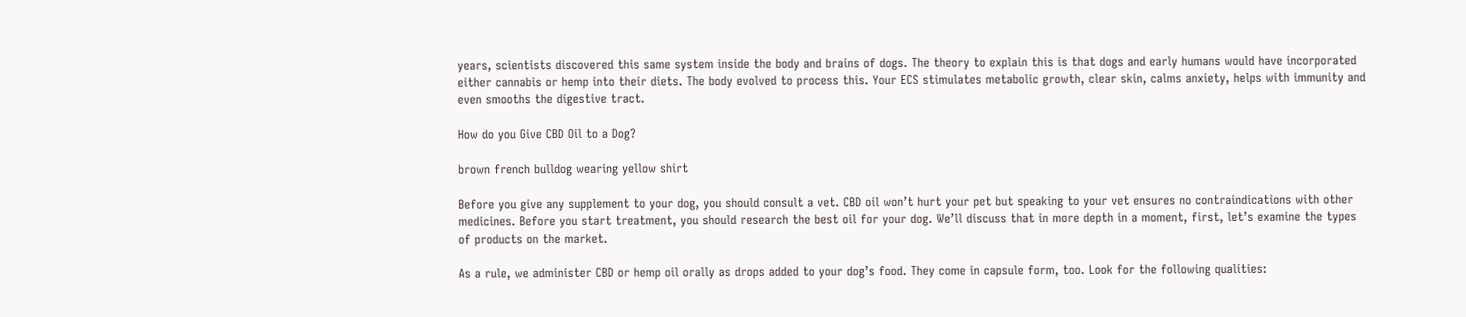years, scientists discovered this same system inside the body and brains of dogs. The theory to explain this is that dogs and early humans would have incorporated either cannabis or hemp into their diets. The body evolved to process this. Your ECS stimulates metabolic growth, clear skin, calms anxiety, helps with immunity and even smooths the digestive tract.

How do you Give CBD Oil to a Dog?

brown french bulldog wearing yellow shirt

Before you give any supplement to your dog, you should consult a vet. CBD oil won’t hurt your pet but speaking to your vet ensures no contraindications with other medicines. Before you start treatment, you should research the best oil for your dog. We’ll discuss that in more depth in a moment, first, let’s examine the types of products on the market.

As a rule, we administer CBD or hemp oil orally as drops added to your dog’s food. They come in capsule form, too. Look for the following qualities: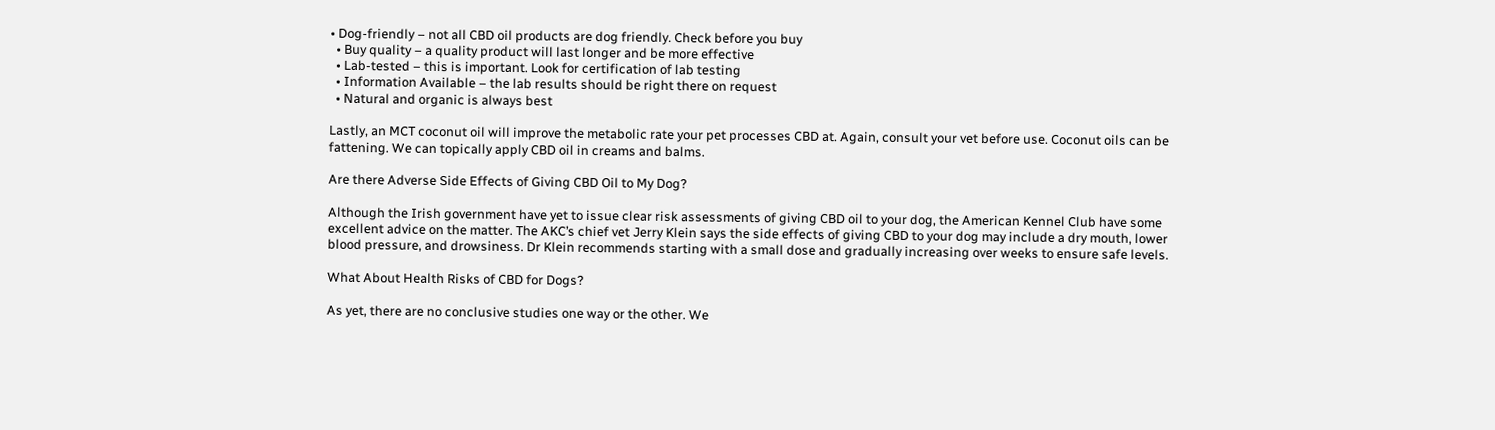• Dog-friendly – not all CBD oil products are dog friendly. Check before you buy
  • Buy quality – a quality product will last longer and be more effective
  • Lab-tested – this is important. Look for certification of lab testing
  • Information Available – the lab results should be right there on request
  • Natural and organic is always best

Lastly, an MCT coconut oil will improve the metabolic rate your pet processes CBD at. Again, consult your vet before use. Coconut oils can be fattening. We can topically apply CBD oil in creams and balms.

Are there Adverse Side Effects of Giving CBD Oil to My Dog?

Although the Irish government have yet to issue clear risk assessments of giving CBD oil to your dog, the American Kennel Club have some excellent advice on the matter. The AKC’s chief vet Jerry Klein says the side effects of giving CBD to your dog may include a dry mouth, lower blood pressure, and drowsiness. Dr Klein recommends starting with a small dose and gradually increasing over weeks to ensure safe levels.

What About Health Risks of CBD for Dogs?

As yet, there are no conclusive studies one way or the other. We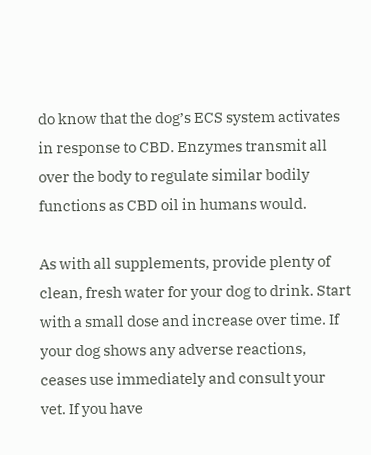do know that the dog’s ECS system activates in response to CBD. Enzymes transmit all over the body to regulate similar bodily functions as CBD oil in humans would.

As with all supplements, provide plenty of clean, fresh water for your dog to drink. Start with a small dose and increase over time. If your dog shows any adverse reactions, ceases use immediately and consult your vet. If you have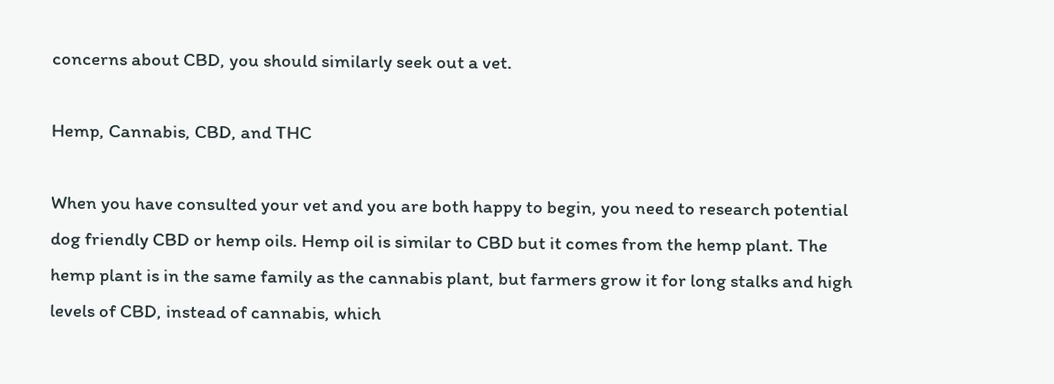concerns about CBD, you should similarly seek out a vet.

Hemp, Cannabis, CBD, and THC

When you have consulted your vet and you are both happy to begin, you need to research potential dog friendly CBD or hemp oils. Hemp oil is similar to CBD but it comes from the hemp plant. The hemp plant is in the same family as the cannabis plant, but farmers grow it for long stalks and high levels of CBD, instead of cannabis, which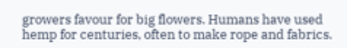growers favour for big flowers. Humans have used hemp for centuries, often to make rope and fabrics.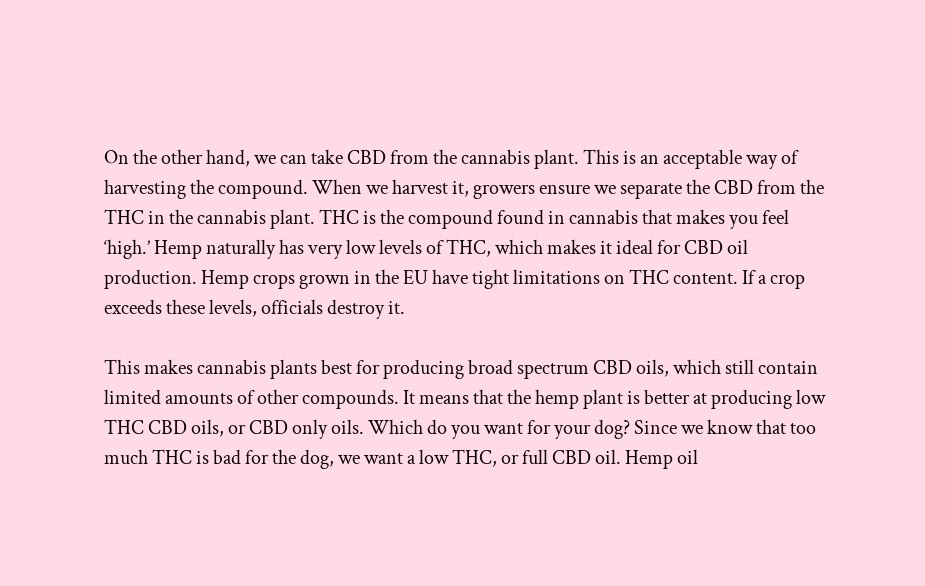On the other hand, we can take CBD from the cannabis plant. This is an acceptable way of harvesting the compound. When we harvest it, growers ensure we separate the CBD from the THC in the cannabis plant. THC is the compound found in cannabis that makes you feel ‘high.’ Hemp naturally has very low levels of THC, which makes it ideal for CBD oil production. Hemp crops grown in the EU have tight limitations on THC content. If a crop exceeds these levels, officials destroy it.

This makes cannabis plants best for producing broad spectrum CBD oils, which still contain limited amounts of other compounds. It means that the hemp plant is better at producing low THC CBD oils, or CBD only oils. Which do you want for your dog? Since we know that too much THC is bad for the dog, we want a low THC, or full CBD oil. Hemp oil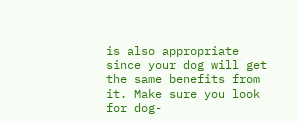is also appropriate since your dog will get the same benefits from it. Make sure you look for dog-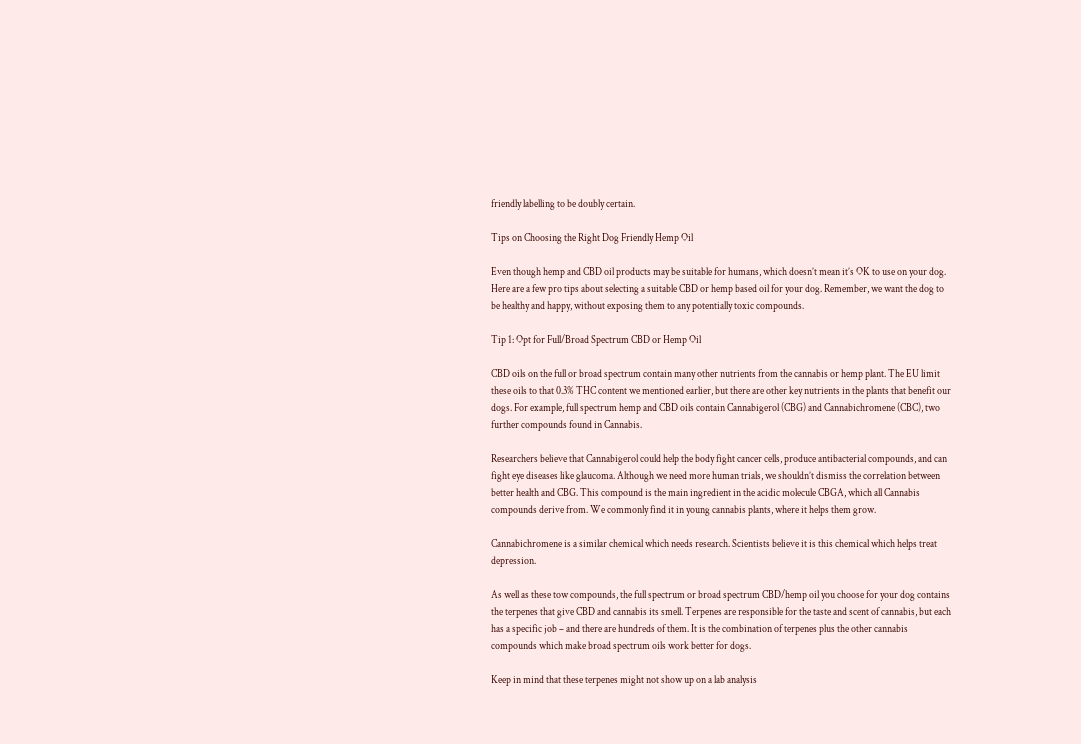friendly labelling to be doubly certain.

Tips on Choosing the Right Dog Friendly Hemp Oil

Even though hemp and CBD oil products may be suitable for humans, which doesn’t mean it’s OK to use on your dog. Here are a few pro tips about selecting a suitable CBD or hemp based oil for your dog. Remember, we want the dog to be healthy and happy, without exposing them to any potentially toxic compounds.

Tip 1: Opt for Full/Broad Spectrum CBD or Hemp Oil

CBD oils on the full or broad spectrum contain many other nutrients from the cannabis or hemp plant. The EU limit these oils to that 0.3% THC content we mentioned earlier, but there are other key nutrients in the plants that benefit our dogs. For example, full spectrum hemp and CBD oils contain Cannabigerol (CBG) and Cannabichromene (CBC), two further compounds found in Cannabis.

Researchers believe that Cannabigerol could help the body fight cancer cells, produce antibacterial compounds, and can fight eye diseases like glaucoma. Although we need more human trials, we shouldn’t dismiss the correlation between better health and CBG. This compound is the main ingredient in the acidic molecule CBGA, which all Cannabis compounds derive from. We commonly find it in young cannabis plants, where it helps them grow.

Cannabichromene is a similar chemical which needs research. Scientists believe it is this chemical which helps treat depression.

As well as these tow compounds, the full spectrum or broad spectrum CBD/hemp oil you choose for your dog contains the terpenes that give CBD and cannabis its smell. Terpenes are responsible for the taste and scent of cannabis, but each has a specific job – and there are hundreds of them. It is the combination of terpenes plus the other cannabis compounds which make broad spectrum oils work better for dogs.

Keep in mind that these terpenes might not show up on a lab analysis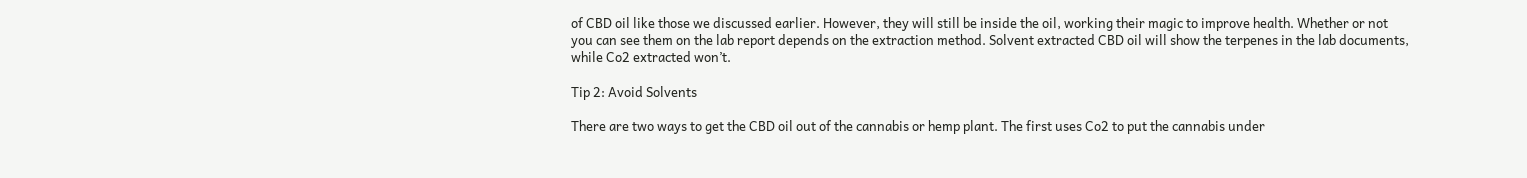of CBD oil like those we discussed earlier. However, they will still be inside the oil, working their magic to improve health. Whether or not you can see them on the lab report depends on the extraction method. Solvent extracted CBD oil will show the terpenes in the lab documents, while Co2 extracted won’t.

Tip 2: Avoid Solvents

There are two ways to get the CBD oil out of the cannabis or hemp plant. The first uses Co2 to put the cannabis under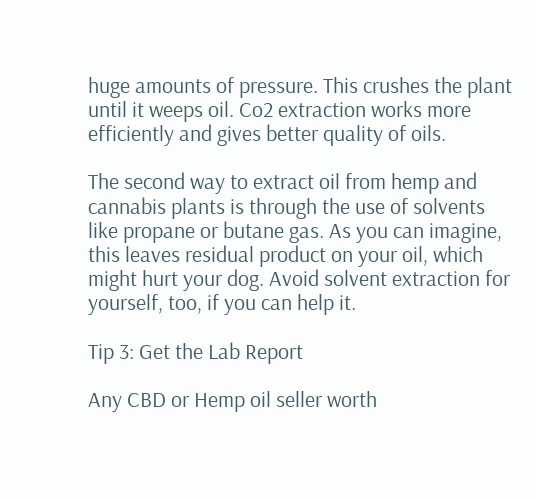huge amounts of pressure. This crushes the plant until it weeps oil. Co2 extraction works more efficiently and gives better quality of oils.

The second way to extract oil from hemp and cannabis plants is through the use of solvents like propane or butane gas. As you can imagine, this leaves residual product on your oil, which might hurt your dog. Avoid solvent extraction for yourself, too, if you can help it.

Tip 3: Get the Lab Report

Any CBD or Hemp oil seller worth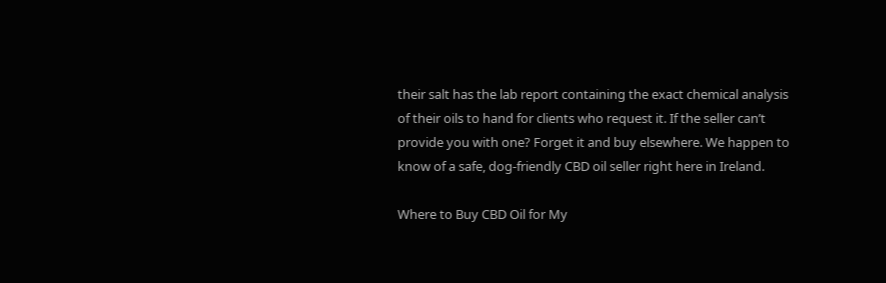their salt has the lab report containing the exact chemical analysis of their oils to hand for clients who request it. If the seller can’t provide you with one? Forget it and buy elsewhere. We happen to know of a safe, dog-friendly CBD oil seller right here in Ireland.

Where to Buy CBD Oil for My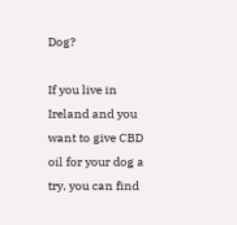Dog?

If you live in Ireland and you want to give CBD oil for your dog a try, you can find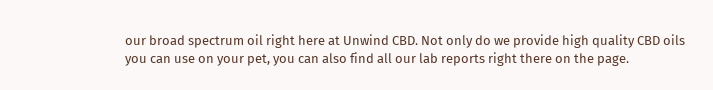our broad spectrum oil right here at Unwind CBD. Not only do we provide high quality CBD oils you can use on your pet, you can also find all our lab reports right there on the page.